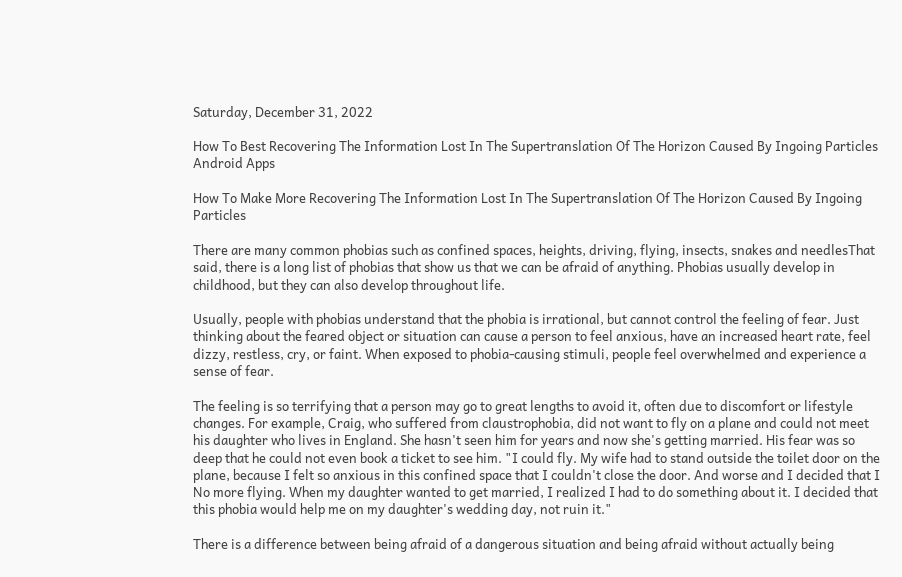Saturday, December 31, 2022

How To Best Recovering The Information Lost In The Supertranslation Of The Horizon Caused By Ingoing Particles Android Apps

How To Make More Recovering The Information Lost In The Supertranslation Of The Horizon Caused By Ingoing Particles

There are many common phobias such as confined spaces, heights, driving, flying, insects, snakes and needlesThat said, there is a long list of phobias that show us that we can be afraid of anything. Phobias usually develop in childhood, but they can also develop throughout life.

Usually, people with phobias understand that the phobia is irrational, but cannot control the feeling of fear. Just thinking about the feared object or situation can cause a person to feel anxious, have an increased heart rate, feel dizzy, restless, cry, or faint. When exposed to phobia-causing stimuli, people feel overwhelmed and experience a sense of fear.

The feeling is so terrifying that a person may go to great lengths to avoid it, often due to discomfort or lifestyle changes. For example, Craig, who suffered from claustrophobia, did not want to fly on a plane and could not meet his daughter who lives in England. She hasn't seen him for years and now she's getting married. His fear was so deep that he could not even book a ticket to see him. "I could fly. My wife had to stand outside the toilet door on the plane, because I felt so anxious in this confined space that I couldn't close the door. And worse and I decided that I No more flying. When my daughter wanted to get married, I realized I had to do something about it. I decided that this phobia would help me on my daughter's wedding day, not ruin it."

There is a difference between being afraid of a dangerous situation and being afraid without actually being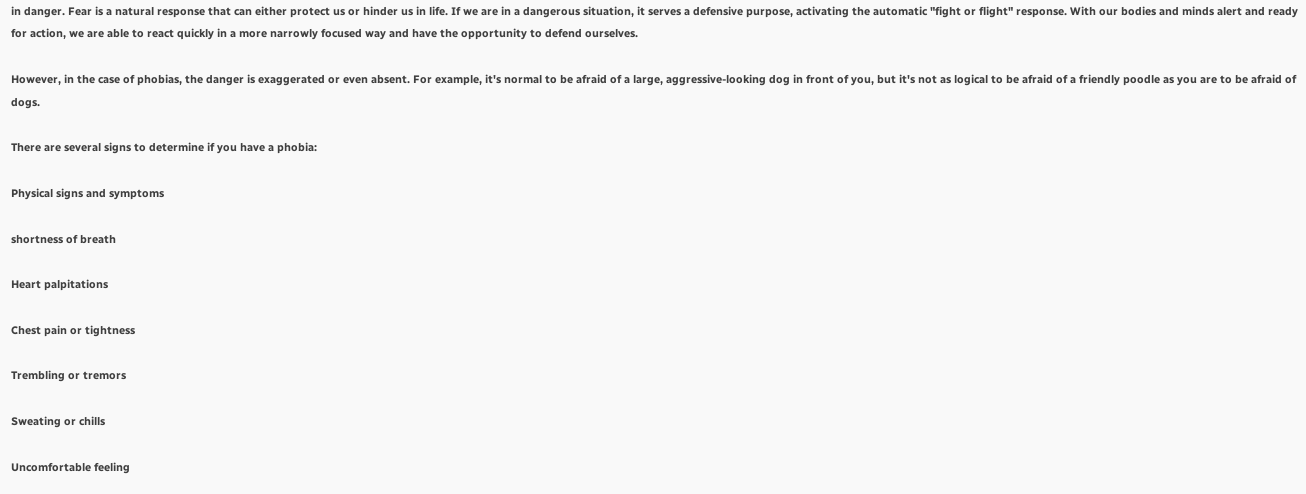in danger. Fear is a natural response that can either protect us or hinder us in life. If we are in a dangerous situation, it serves a defensive purpose, activating the automatic "fight or flight" response. With our bodies and minds alert and ready for action, we are able to react quickly in a more narrowly focused way and have the opportunity to defend ourselves.

However, in the case of phobias, the danger is exaggerated or even absent. For example, it's normal to be afraid of a large, aggressive-looking dog in front of you, but it's not as logical to be afraid of a friendly poodle as you are to be afraid of dogs.

There are several signs to determine if you have a phobia:

Physical signs and symptoms

shortness of breath

Heart palpitations

Chest pain or tightness

Trembling or tremors

Sweating or chills

Uncomfortable feeling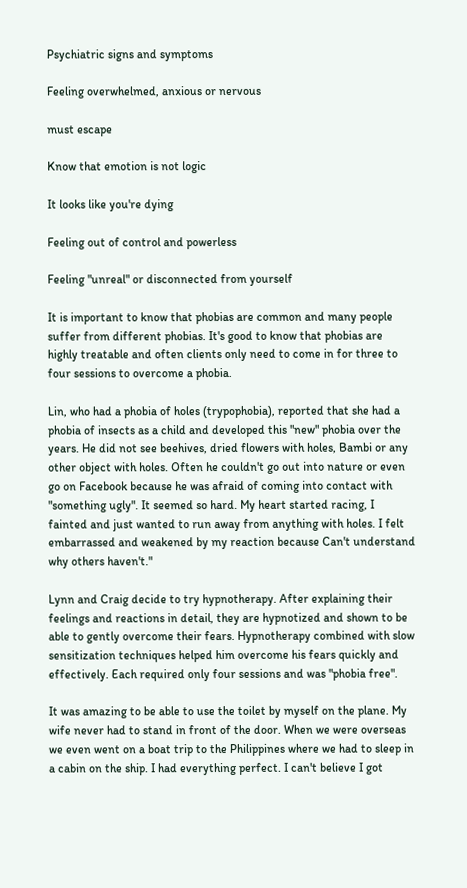Psychiatric signs and symptoms

Feeling overwhelmed, anxious or nervous

must escape

Know that emotion is not logic

It looks like you're dying

Feeling out of control and powerless

Feeling "unreal" or disconnected from yourself

It is important to know that phobias are common and many people suffer from different phobias. It's good to know that phobias are highly treatable and often clients only need to come in for three to four sessions to overcome a phobia.

Lin, who had a phobia of holes (trypophobia), reported that she had a phobia of insects as a child and developed this "new" phobia over the years. He did not see beehives, dried flowers with holes, Bambi or any other object with holes. Often he couldn't go out into nature or even go on Facebook because he was afraid of coming into contact with "something ugly". It seemed so hard. My heart started racing, I fainted and just wanted to run away from anything with holes. I felt embarrassed and weakened by my reaction because Can't understand why others haven't."

Lynn and Craig decide to try hypnotherapy. After explaining their feelings and reactions in detail, they are hypnotized and shown to be able to gently overcome their fears. Hypnotherapy combined with slow sensitization techniques helped him overcome his fears quickly and effectively. Each required only four sessions and was "phobia free".

It was amazing to be able to use the toilet by myself on the plane. My wife never had to stand in front of the door. When we were overseas we even went on a boat trip to the Philippines where we had to sleep in a cabin on the ship. I had everything perfect. I can't believe I got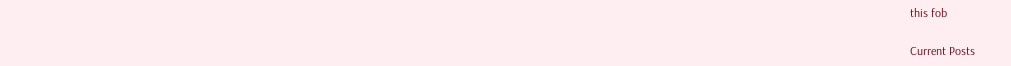this fob

Current Posts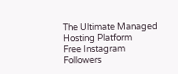The Ultimate Managed Hosting Platform
Free Instagram Followers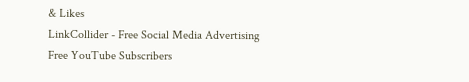& Likes
LinkCollider - Free Social Media Advertising
Free YouTube Subscribers